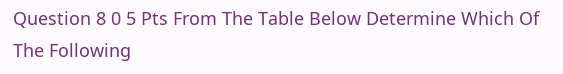Question 8 0 5 Pts From The Table Below Determine Which Of The Following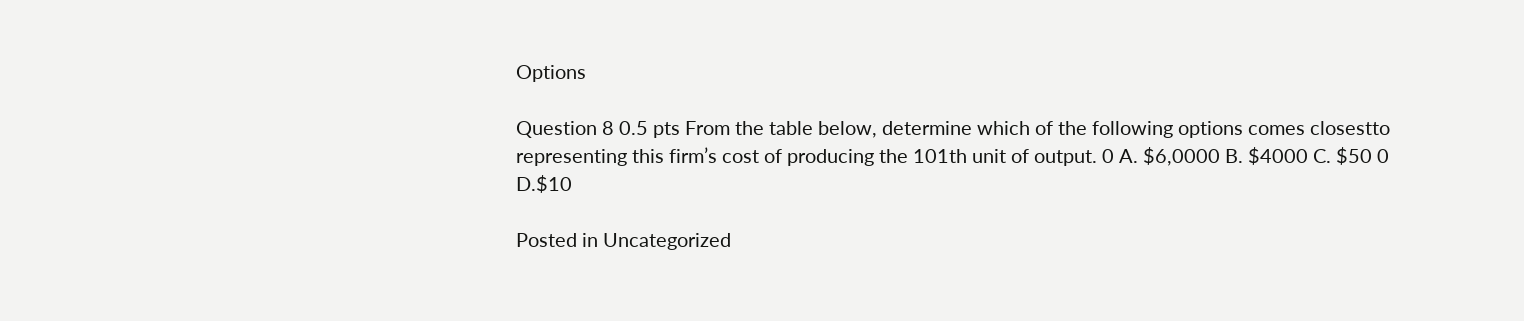Options

Question 8 0.5 pts From the table below, determine which of the following options comes closestto representing this firm’s cost of producing the 101th unit of output. 0 A. $6,0000 B. $4000 C. $50 0 D.$10

Posted in Uncategorized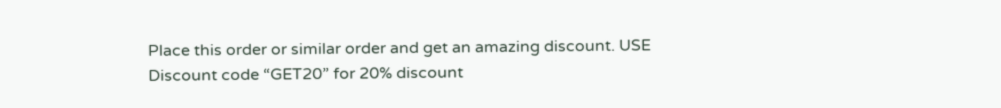Place this order or similar order and get an amazing discount. USE Discount code “GET20” for 20% discount